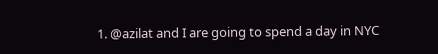1. @azilat and I are going to spend a day in NYC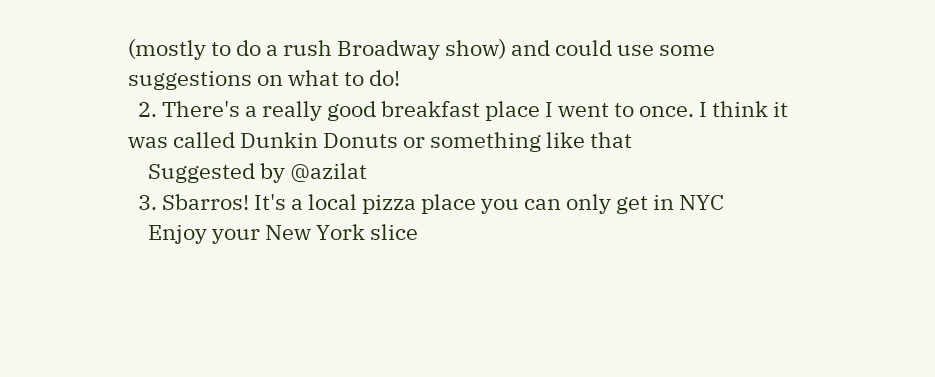(mostly to do a rush Broadway show) and could use some suggestions on what to do!
  2. There's a really good breakfast place I went to once. I think it was called Dunkin Donuts or something like that
    Suggested by @azilat
  3. Sbarros! It's a local pizza place you can only get in NYC
    Enjoy your New York slice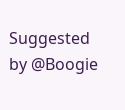Suggested by @Boogie